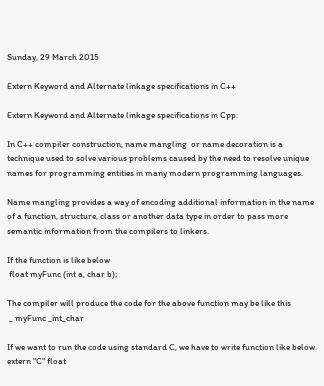Sunday, 29 March 2015

Extern Keyword and Alternate linkage specifications in C++

Extern Keyword and Alternate linkage specifications in Cpp:

In C++ compiler construction, name mangling  or name decoration is a technique used to solve various problems caused by the need to resolve unique names for programming entities in many modern programming languages.

Name mangling provides a way of encoding additional information in the name of a function, structure, class or another data type in order to pass more semantic information from the compilers to linkers.

If the function is like below
 float myFunc (int a, char b);

The compiler will produce the code for the above function may be like this
 _ myFunc _int_char

If we want to run the code using standard C, we have to write function like below.
extern "C" float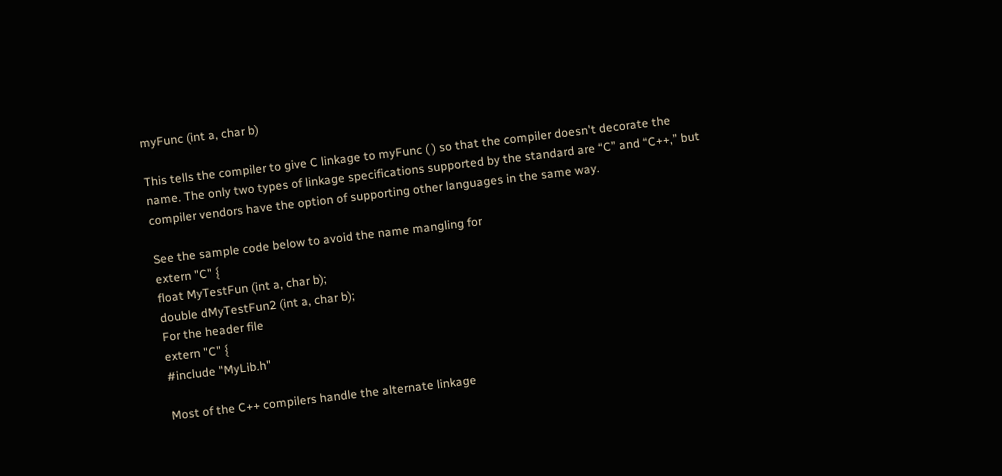myFunc (int a, char b)

This tells the compiler to give C linkage to myFunc ( ) so that the compiler doesn't decorate the name. The only two types of linkage specifications supported by the standard are “C” and “C++,” but compiler vendors have the option of supporting other languages in the same way.

See the sample code below to avoid the name mangling for
extern "C" {
float MyTestFun (int a, char b);
double dMyTestFun2 (int a, char b);
For the header file
extern "C" {
#include "MyLib.h"

Most of the C++ compilers handle the alternate linkage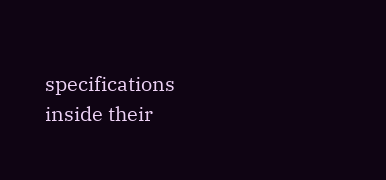specifications inside their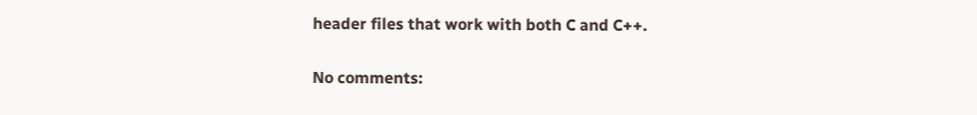header files that work with both C and C++.

No comments: